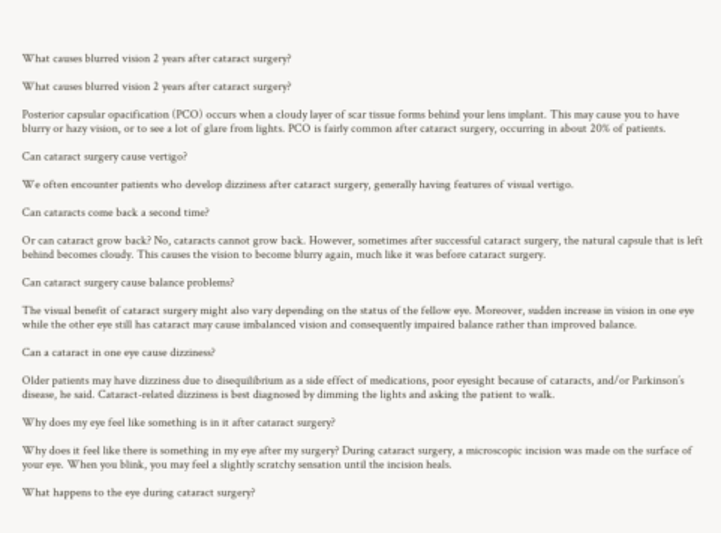What causes blurred vision 2 years after cataract surgery?

What causes blurred vision 2 years after cataract surgery?

Posterior capsular opacification (PCO) occurs when a cloudy layer of scar tissue forms behind your lens implant. This may cause you to have blurry or hazy vision, or to see a lot of glare from lights. PCO is fairly common after cataract surgery, occurring in about 20% of patients.

Can cataract surgery cause vertigo?

We often encounter patients who develop dizziness after cataract surgery, generally having features of visual vertigo.

Can cataracts come back a second time?

Or can cataract grow back? No, cataracts cannot grow back. However, sometimes after successful cataract surgery, the natural capsule that is left behind becomes cloudy. This causes the vision to become blurry again, much like it was before cataract surgery.

Can cataract surgery cause balance problems?

The visual benefit of cataract surgery might also vary depending on the status of the fellow eye. Moreover, sudden increase in vision in one eye while the other eye still has cataract may cause imbalanced vision and consequently impaired balance rather than improved balance.

Can a cataract in one eye cause dizziness?

Older patients may have dizziness due to disequilibrium as a side effect of medications, poor eyesight because of cataracts, and/or Parkinson’s disease, he said. Cataract-related dizziness is best diagnosed by dimming the lights and asking the patient to walk.

Why does my eye feel like something is in it after cataract surgery?

Why does it feel like there is something in my eye after my surgery? During cataract surgery, a microscopic incision was made on the surface of your eye. When you blink, you may feel a slightly scratchy sensation until the incision heals.

What happens to the eye during cataract surgery?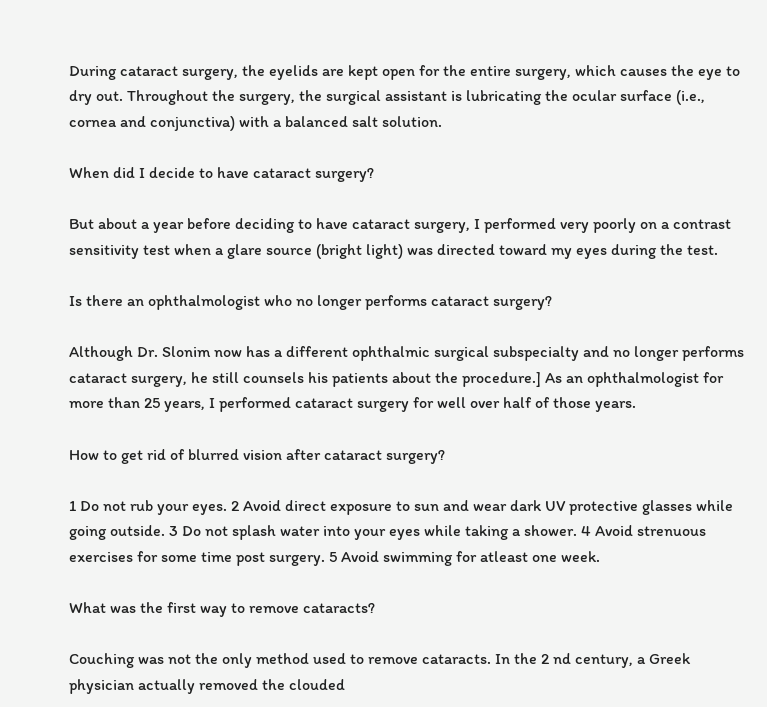During cataract surgery, the eyelids are kept open for the entire surgery, which causes the eye to dry out. Throughout the surgery, the surgical assistant is lubricating the ocular surface (i.e., cornea and conjunctiva) with a balanced salt solution.

When did I decide to have cataract surgery?

But about a year before deciding to have cataract surgery, I performed very poorly on a contrast sensitivity test when a glare source (bright light) was directed toward my eyes during the test.

Is there an ophthalmologist who no longer performs cataract surgery?

Although Dr. Slonim now has a different ophthalmic surgical subspecialty and no longer performs cataract surgery, he still counsels his patients about the procedure.] As an ophthalmologist for more than 25 years, I performed cataract surgery for well over half of those years.

How to get rid of blurred vision after cataract surgery?

1 Do not rub your eyes. 2 Avoid direct exposure to sun and wear dark UV protective glasses while going outside. 3 Do not splash water into your eyes while taking a shower. 4 Avoid strenuous exercises for some time post surgery. 5 Avoid swimming for atleast one week.

What was the first way to remove cataracts?

Couching was not the only method used to remove cataracts. In the 2 nd century, a Greek physician actually removed the clouded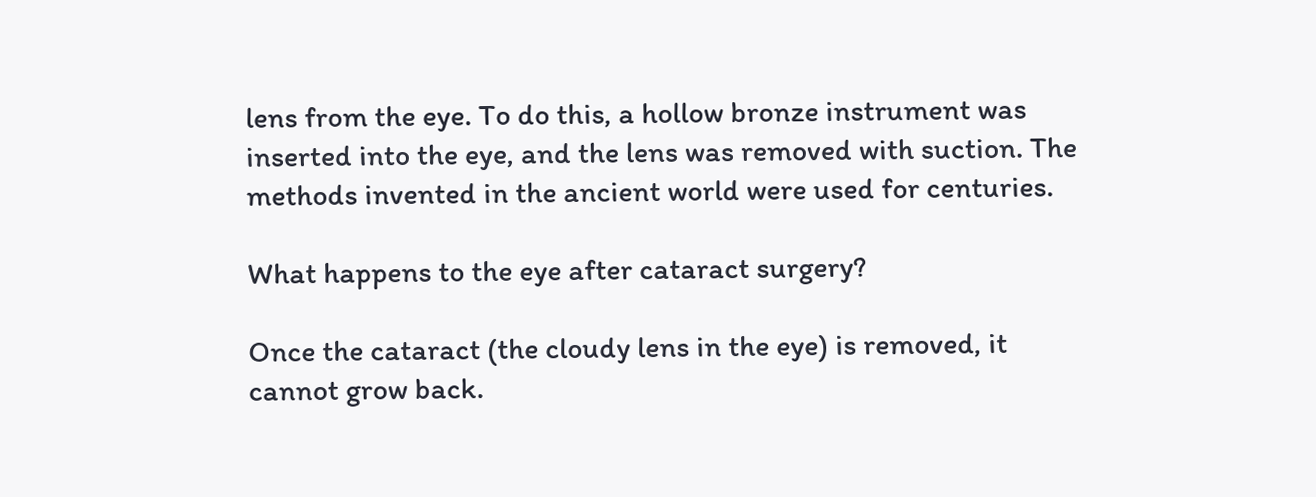lens from the eye. To do this, a hollow bronze instrument was inserted into the eye, and the lens was removed with suction. The methods invented in the ancient world were used for centuries.

What happens to the eye after cataract surgery?

Once the cataract (the cloudy lens in the eye) is removed, it cannot grow back.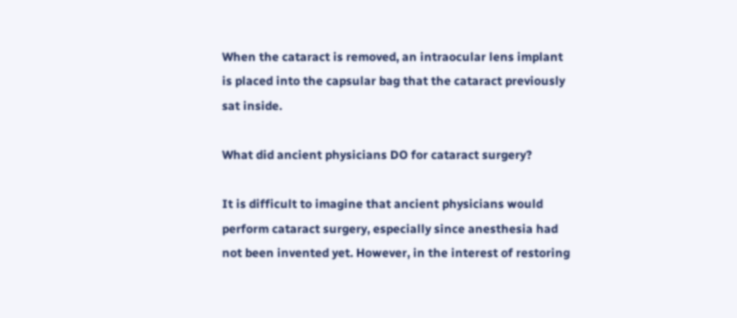When the cataract is removed, an intraocular lens implant is placed into the capsular bag that the cataract previously sat inside.

What did ancient physicians DO for cataract surgery?

It is difficult to imagine that ancient physicians would perform cataract surgery, especially since anesthesia had not been invented yet. However, in the interest of restoring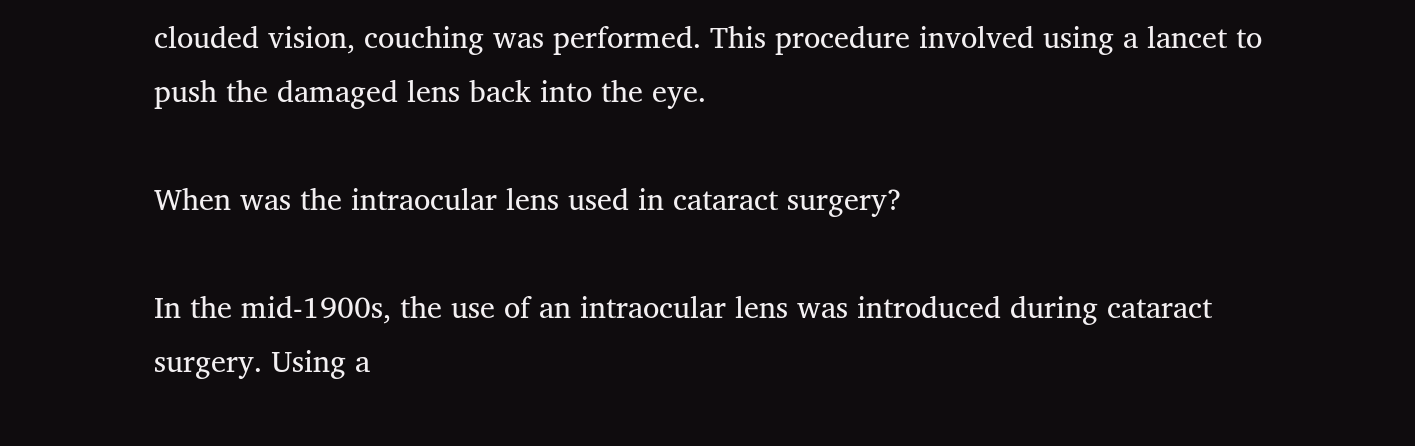clouded vision, couching was performed. This procedure involved using a lancet to push the damaged lens back into the eye.

When was the intraocular lens used in cataract surgery?

In the mid-1900s, the use of an intraocular lens was introduced during cataract surgery. Using a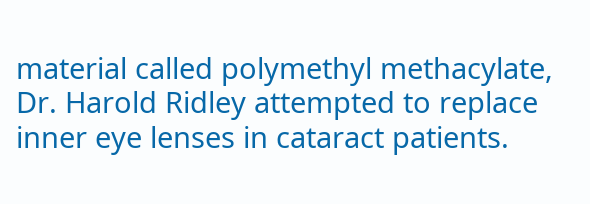material called polymethyl methacylate, Dr. Harold Ridley attempted to replace inner eye lenses in cataract patients.